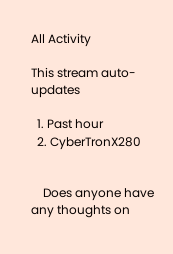All Activity

This stream auto-updates

  1. Past hour
  2. CyberTronX280


    Does anyone have any thoughts on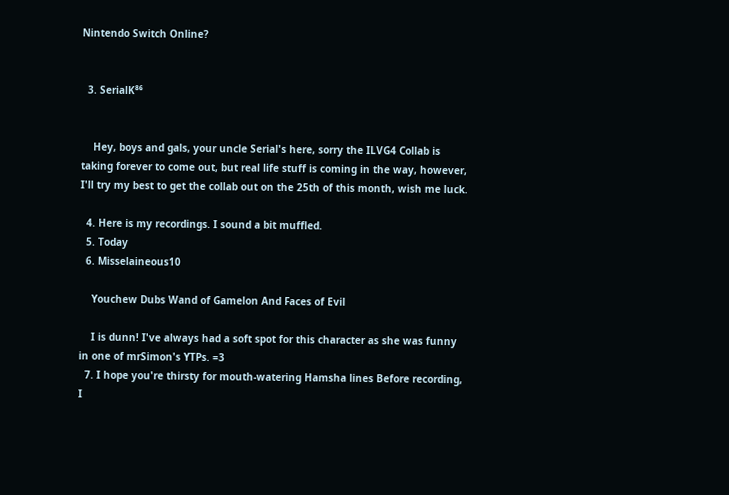Nintendo Switch Online?


  3. SerialK⁸⁶


    Hey, boys and gals, your uncle Serial's here, sorry the ILVG4 Collab is taking forever to come out, but real life stuff is coming in the way, however, I'll try my best to get the collab out on the 25th of this month, wish me luck.

  4. Here is my recordings. I sound a bit muffled.
  5. Today
  6. Misselaineous10

    Youchew Dubs Wand of Gamelon And Faces of Evil

    I is dunn! I've always had a soft spot for this character as she was funny in one of mrSimon's YTPs. =3
  7. I hope you're thirsty for mouth-watering Hamsha lines Before recording, I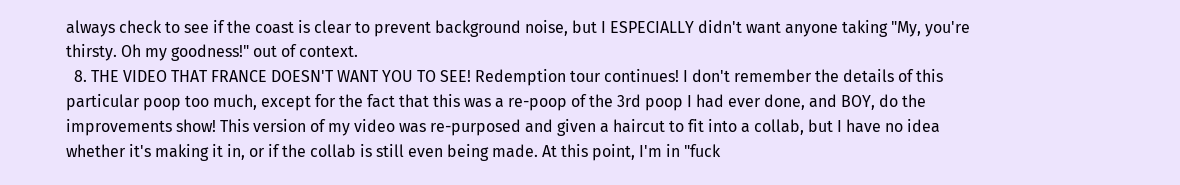always check to see if the coast is clear to prevent background noise, but I ESPECIALLY didn't want anyone taking "My, you're thirsty. Oh my goodness!" out of context.
  8. THE VIDEO THAT FRANCE DOESN'T WANT YOU TO SEE! Redemption tour continues! I don't remember the details of this particular poop too much, except for the fact that this was a re-poop of the 3rd poop I had ever done, and BOY, do the improvements show! This version of my video was re-purposed and given a haircut to fit into a collab, but I have no idea whether it's making it in, or if the collab is still even being made. At this point, I'm in "fuck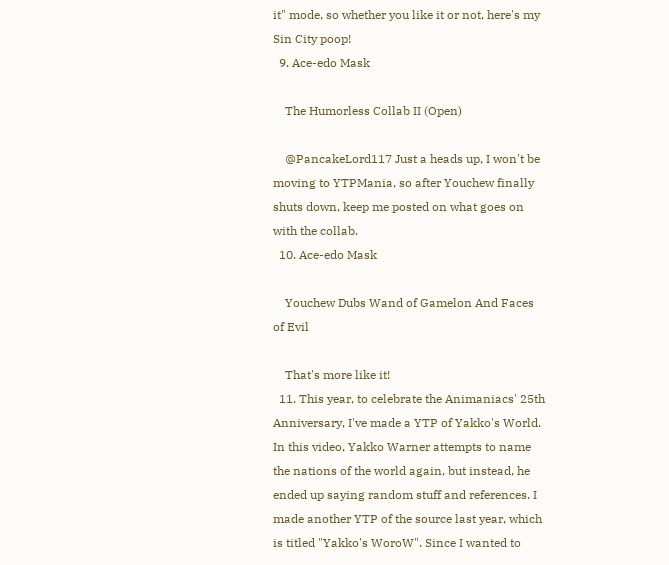it" mode, so whether you like it or not, here's my Sin City poop!
  9. Ace-edo Mask

    The Humorless Collab II (Open)

    @PancakeLord117 Just a heads up, I won't be moving to YTPMania, so after Youchew finally shuts down, keep me posted on what goes on with the collab.
  10. Ace-edo Mask

    Youchew Dubs Wand of Gamelon And Faces of Evil

    That's more like it!
  11. This year, to celebrate the Animaniacs' 25th Anniversary, I've made a YTP of Yakko's World. In this video, Yakko Warner attempts to name the nations of the world again, but instead, he ended up saying random stuff and references. I made another YTP of the source last year, which is titled "Yakko's WoroW". Since I wanted to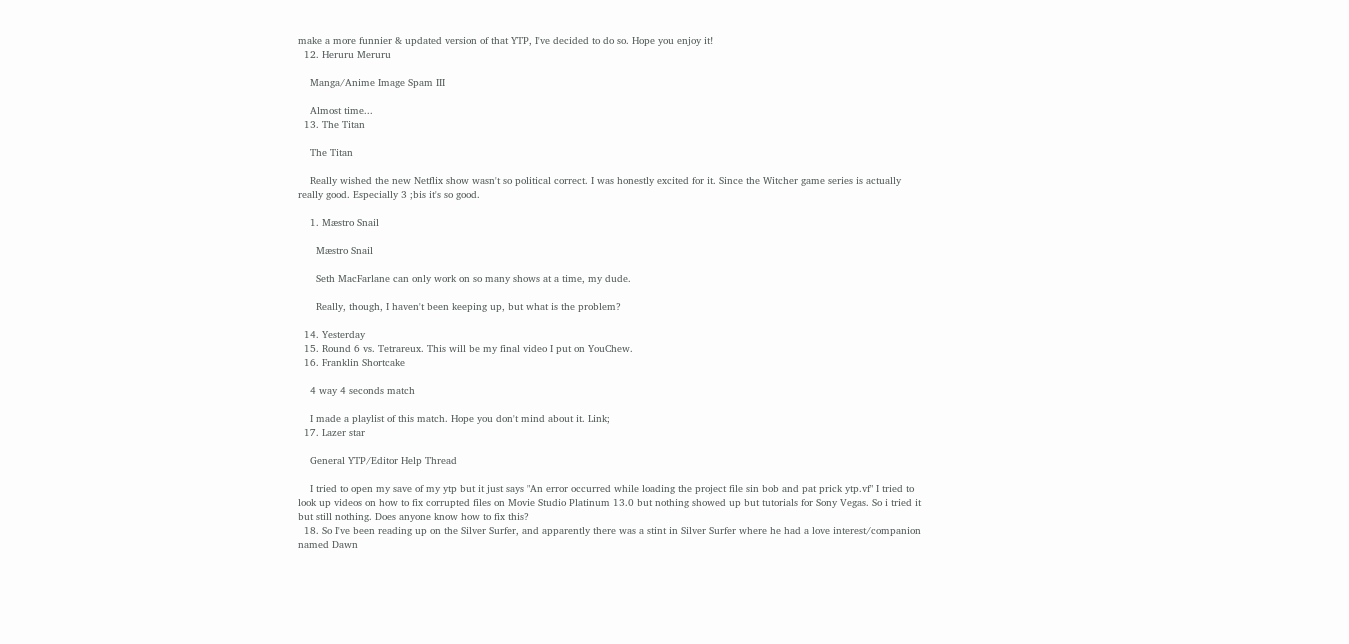make a more funnier & updated version of that YTP, I've decided to do so. Hope you enjoy it!
  12. Heruru Meruru

    Manga/Anime Image Spam III

    Almost time...
  13. The Titan

    The Titan

    Really wished the new Netflix show wasn't so political correct. I was honestly excited for it. Since the Witcher game series is actually really good. Especially 3 ;bis it's so good.

    1. Mæstro Snail

      Mæstro Snail

      Seth MacFarlane can only work on so many shows at a time, my dude.

      Really, though, I haven't been keeping up, but what is the problem?

  14. Yesterday
  15. Round 6 vs. Tetrareux. This will be my final video I put on YouChew.
  16. Franklin Shortcake

    4 way 4 seconds match

    I made a playlist of this match. Hope you don't mind about it. Link;
  17. Lazer star

    General YTP/Editor Help Thread

    I tried to open my save of my ytp but it just says "An error occurred while loading the project file sin bob and pat prick ytp.vf" I tried to look up videos on how to fix corrupted files on Movie Studio Platinum 13.0 but nothing showed up but tutorials for Sony Vegas. So i tried it but still nothing. Does anyone know how to fix this?
  18. So I've been reading up on the Silver Surfer, and apparently there was a stint in Silver Surfer where he had a love interest/companion named Dawn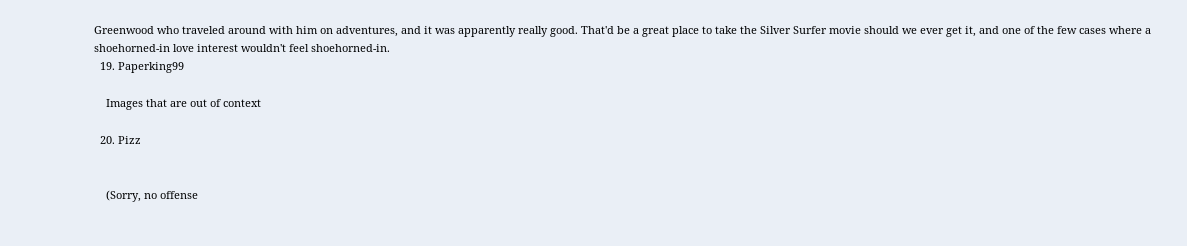Greenwood who traveled around with him on adventures, and it was apparently really good. That'd be a great place to take the Silver Surfer movie should we ever get it, and one of the few cases where a shoehorned-in love interest wouldn't feel shoehorned-in.
  19. Paperking99

    Images that are out of context

  20. Pizz


    (Sorry, no offense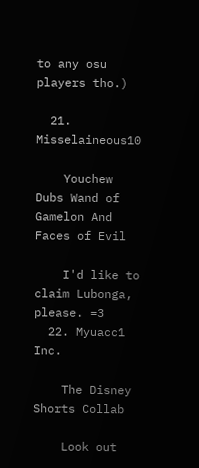to any osu players tho.)

  21. Misselaineous10

    Youchew Dubs Wand of Gamelon And Faces of Evil

    I'd like to claim Lubonga, please. =3
  22. Myuacc1 Inc.

    The Disney Shorts Collab

    Look out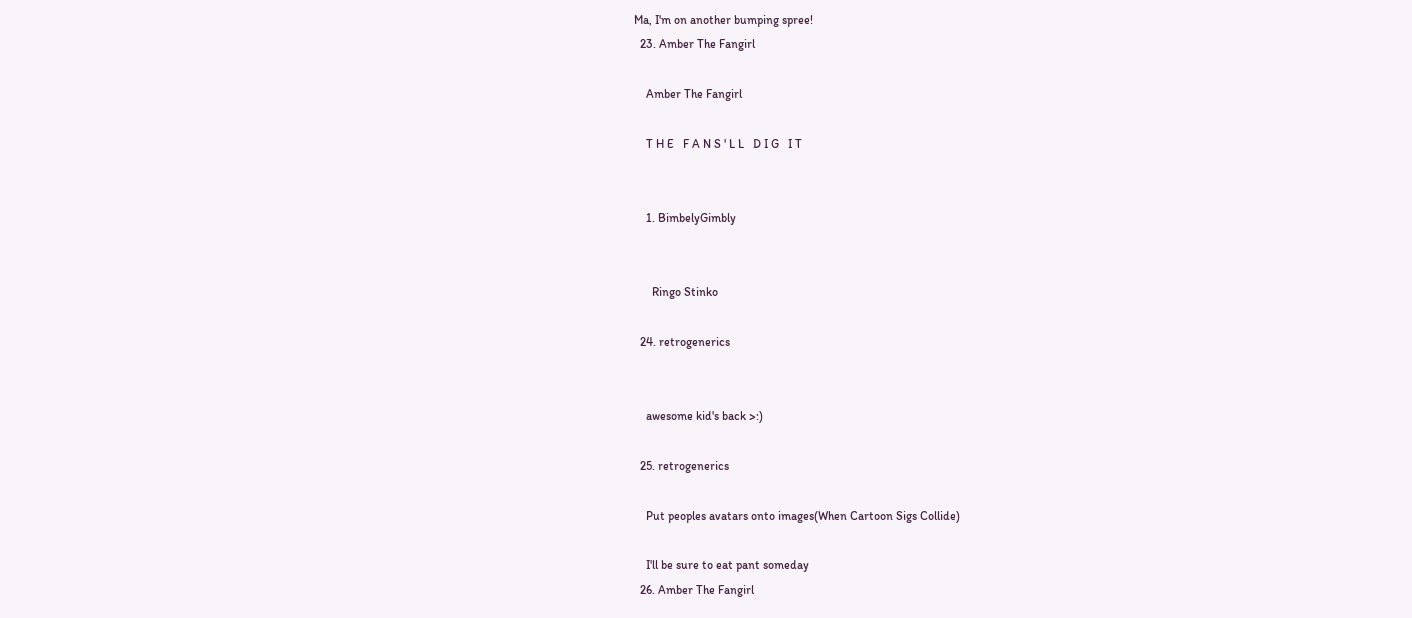Ma, I'm on another bumping spree!
  23. Amber The Fangirl

    Amber The Fangirl

    T H E   F A N S ' L L   D I G   I T


    1. BimbelyGimbly


      Ringo Stinko

  24. retrogenerics


    awesome kid's back >:)

  25. retrogenerics

    Put peoples avatars onto images(When Cartoon Sigs Collide)

    I'll be sure to eat pant someday
  26. Amber The Fangirl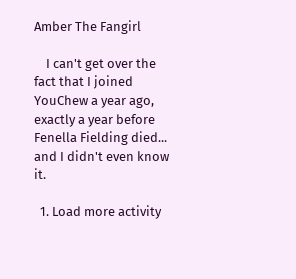Amber The Fangirl

    I can't get over the fact that I joined YouChew a year ago, exactly a year before Fenella Fielding died... and I didn't even know it.

  1. Load more activity